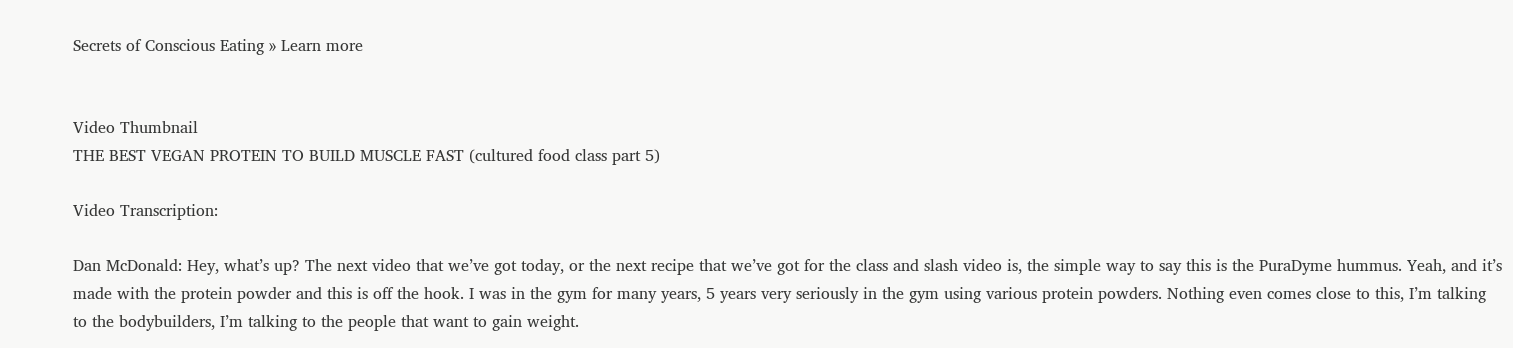Secrets of Conscious Eating » Learn more


Video Thumbnail
THE BEST VEGAN PROTEIN TO BUILD MUSCLE FAST (cultured food class part 5)

Video Transcription:

Dan McDonald: Hey, what’s up? The next video that we’ve got today, or the next recipe that we’ve got for the class and slash video is, the simple way to say this is the PuraDyme hummus. Yeah, and it’s made with the protein powder and this is off the hook. I was in the gym for many years, 5 years very seriously in the gym using various protein powders. Nothing even comes close to this, I’m talking to the bodybuilders, I’m talking to the people that want to gain weight.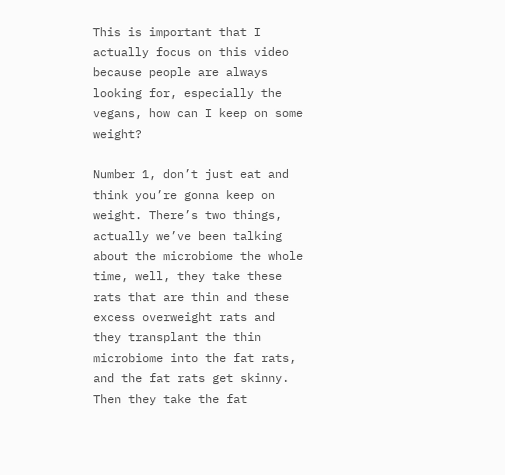This is important that I actually focus on this video because people are always looking for, especially the vegans, how can I keep on some weight?

Number 1, don’t just eat and think you’re gonna keep on weight. There’s two things, actually we’ve been talking about the microbiome the whole time, well, they take these rats that are thin and these excess overweight rats and they transplant the thin microbiome into the fat rats, and the fat rats get skinny. Then they take the fat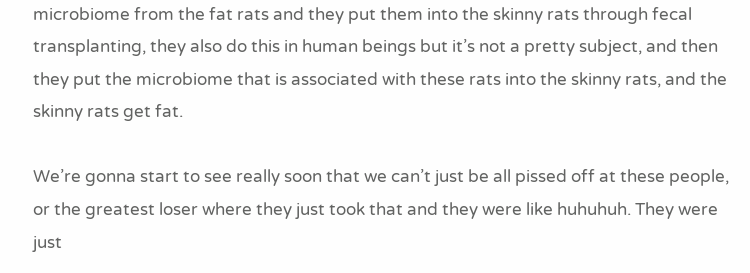microbiome from the fat rats and they put them into the skinny rats through fecal transplanting, they also do this in human beings but it’s not a pretty subject, and then they put the microbiome that is associated with these rats into the skinny rats, and the skinny rats get fat.

We’re gonna start to see really soon that we can’t just be all pissed off at these people, or the greatest loser where they just took that and they were like huhuhuh. They were just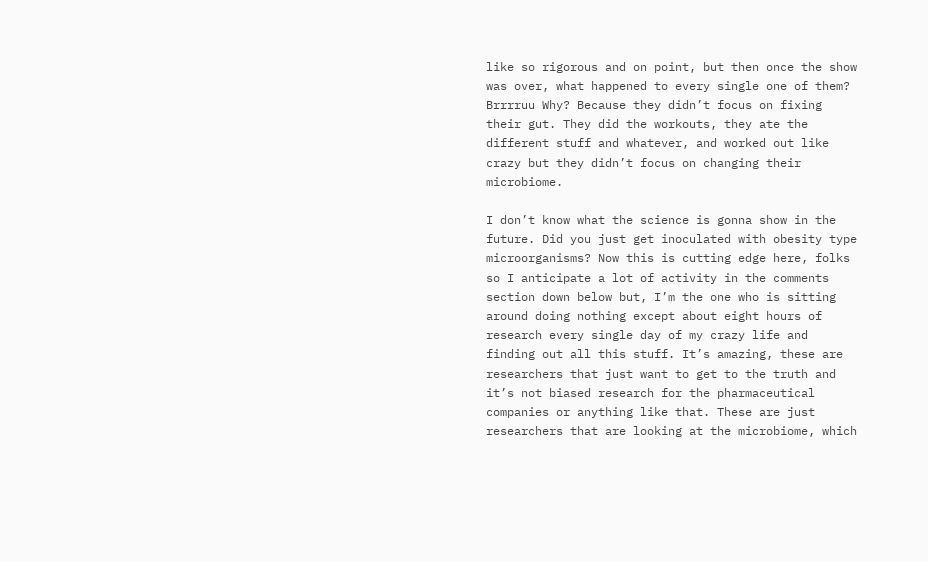like so rigorous and on point, but then once the show was over, what happened to every single one of them? Brrrruu Why? Because they didn’t focus on fixing their gut. They did the workouts, they ate the different stuff and whatever, and worked out like crazy but they didn’t focus on changing their microbiome.

I don’t know what the science is gonna show in the future. Did you just get inoculated with obesity type microorganisms? Now this is cutting edge here, folks so I anticipate a lot of activity in the comments section down below but, I’m the one who is sitting around doing nothing except about eight hours of research every single day of my crazy life and finding out all this stuff. It’s amazing, these are researchers that just want to get to the truth and it’s not biased research for the pharmaceutical companies or anything like that. These are just researchers that are looking at the microbiome, which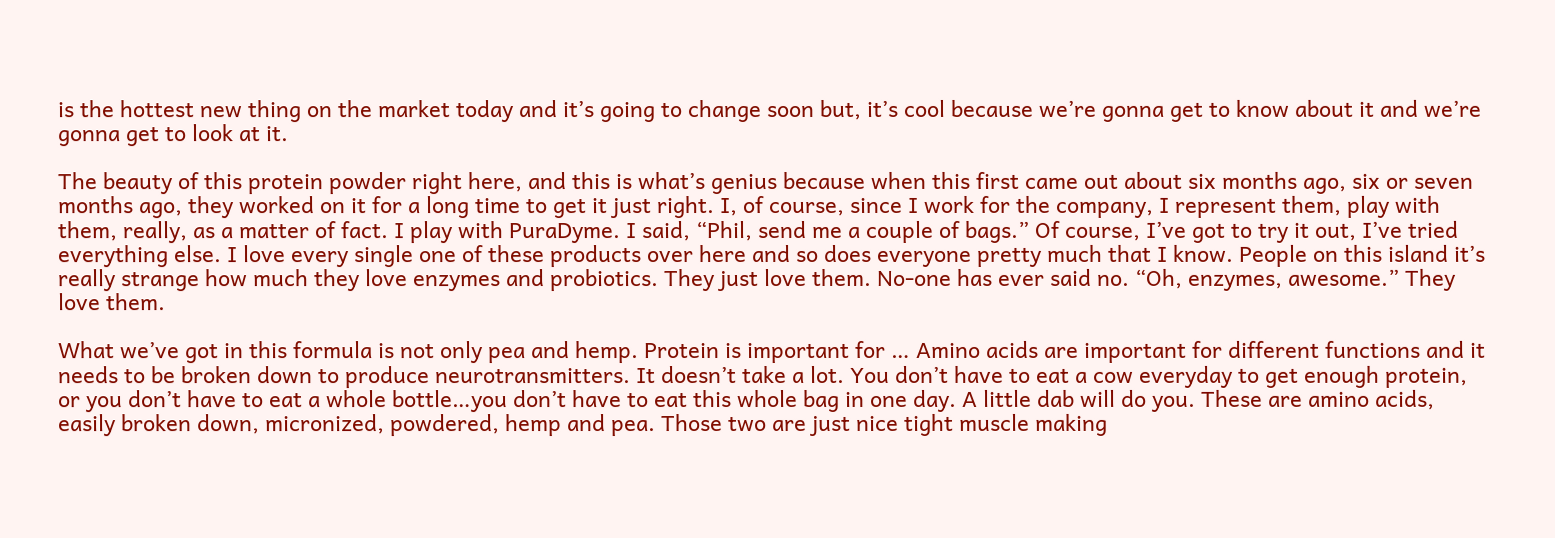is the hottest new thing on the market today and it’s going to change soon but, it’s cool because we’re gonna get to know about it and we’re gonna get to look at it.

The beauty of this protein powder right here, and this is what’s genius because when this first came out about six months ago, six or seven months ago, they worked on it for a long time to get it just right. I, of course, since I work for the company, I represent them, play with them, really, as a matter of fact. I play with PuraDyme. I said, “Phil, send me a couple of bags.” Of course, I’ve got to try it out, I’ve tried everything else. I love every single one of these products over here and so does everyone pretty much that I know. People on this island it’s really strange how much they love enzymes and probiotics. They just love them. No-one has ever said no. “Oh, enzymes, awesome.” They love them.

What we’ve got in this formula is not only pea and hemp. Protein is important for … Amino acids are important for different functions and it needs to be broken down to produce neurotransmitters. It doesn’t take a lot. You don’t have to eat a cow everyday to get enough protein, or you don’t have to eat a whole bottle…you don’t have to eat this whole bag in one day. A little dab will do you. These are amino acids, easily broken down, micronized, powdered, hemp and pea. Those two are just nice tight muscle making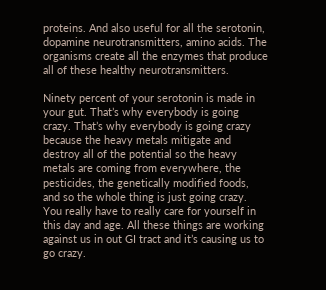proteins. And also useful for all the serotonin, dopamine neurotransmitters, amino acids. The organisms create all the enzymes that produce all of these healthy neurotransmitters.

Ninety percent of your serotonin is made in your gut. That’s why everybody is going crazy. That’s why everybody is going crazy because the heavy metals mitigate and destroy all of the potential so the heavy metals are coming from everywhere, the pesticides, the genetically modified foods, and so the whole thing is just going crazy. You really have to really care for yourself in this day and age. All these things are working against us in out GI tract and it’s causing us to go crazy.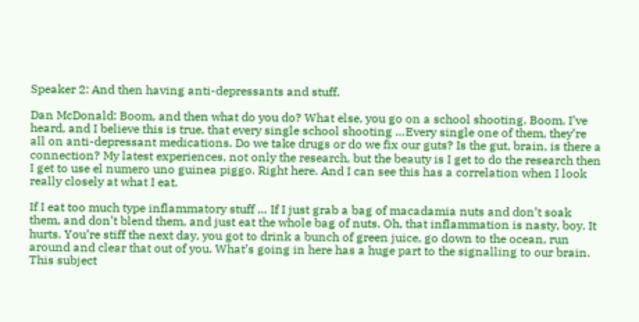Speaker 2: And then having anti-depressants and stuff.

Dan McDonald: Boom, and then what do you do? What else, you go on a school shooting. Boom. I’ve heard, and I believe this is true, that every single school shooting …Every single one of them, they’re all on anti-depressant medications. Do we take drugs or do we fix our guts? Is the gut, brain, is there a connection? My latest experiences, not only the research, but the beauty is I get to do the research then I get to use el numero uno guinea piggo. Right here. And I can see this has a correlation when I look really closely at what I eat.

If I eat too much type inflammatory stuff … If I just grab a bag of macadamia nuts and don’t soak them, and don’t blend them, and just eat the whole bag of nuts. Oh, that inflammation is nasty, boy. It hurts. You’re stiff the next day, you got to drink a bunch of green juice, go down to the ocean, run around and clear that out of you. What’s going in here has a huge part to the signalling to our brain. This subject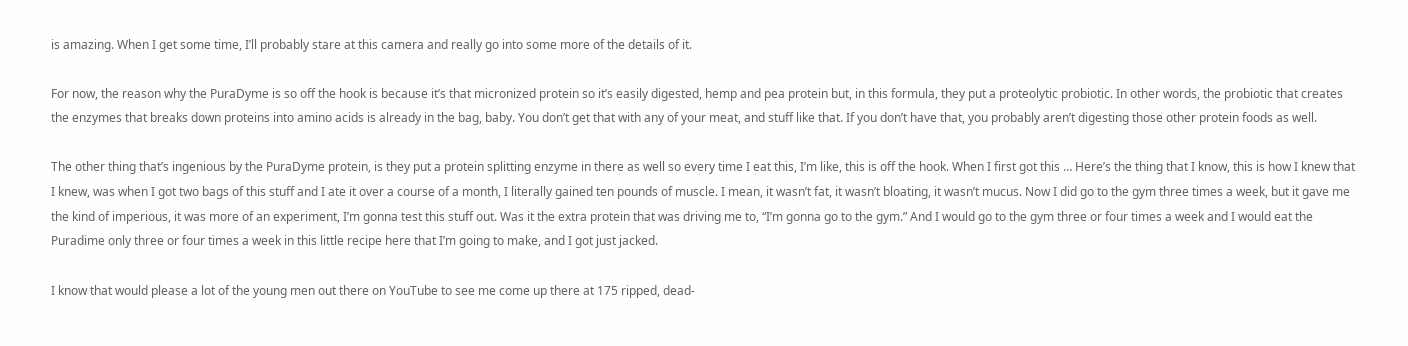is amazing. When I get some time, I’ll probably stare at this camera and really go into some more of the details of it.

For now, the reason why the PuraDyme is so off the hook is because it’s that micronized protein so it’s easily digested, hemp and pea protein but, in this formula, they put a proteolytic probiotic. In other words, the probiotic that creates the enzymes that breaks down proteins into amino acids is already in the bag, baby. You don’t get that with any of your meat, and stuff like that. If you don’t have that, you probably aren’t digesting those other protein foods as well.

The other thing that’s ingenious by the PuraDyme protein, is they put a protein splitting enzyme in there as well so every time I eat this, I’m like, this is off the hook. When I first got this … Here’s the thing that I know, this is how I knew that I knew, was when I got two bags of this stuff and I ate it over a course of a month, I literally gained ten pounds of muscle. I mean, it wasn’t fat, it wasn’t bloating, it wasn’t mucus. Now I did go to the gym three times a week, but it gave me the kind of imperious, it was more of an experiment, I’m gonna test this stuff out. Was it the extra protein that was driving me to, “I’m gonna go to the gym.” And I would go to the gym three or four times a week and I would eat the Puradime only three or four times a week in this little recipe here that I’m going to make, and I got just jacked.

I know that would please a lot of the young men out there on YouTube to see me come up there at 175 ripped, dead-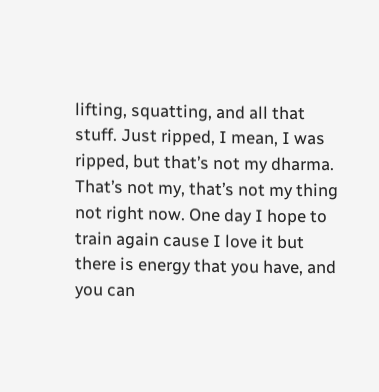lifting, squatting, and all that stuff. Just ripped, I mean, I was ripped, but that’s not my dharma. That’s not my, that’s not my thing not right now. One day I hope to train again cause I love it but there is energy that you have, and you can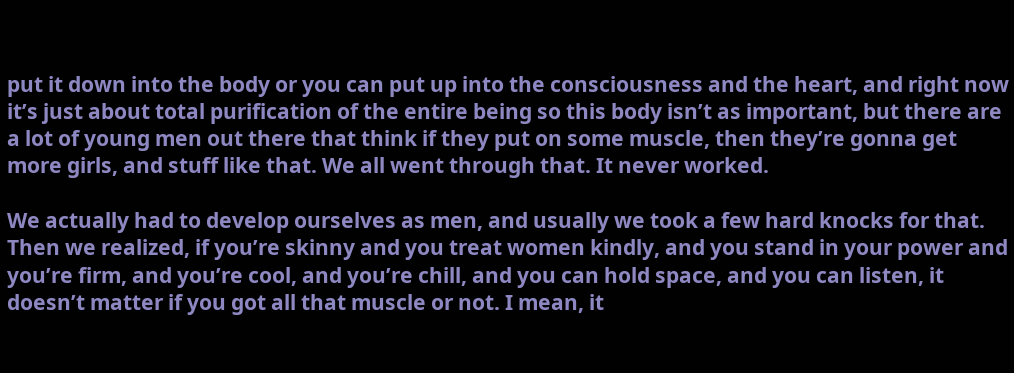put it down into the body or you can put up into the consciousness and the heart, and right now it’s just about total purification of the entire being so this body isn’t as important, but there are a lot of young men out there that think if they put on some muscle, then they’re gonna get more girls, and stuff like that. We all went through that. It never worked.

We actually had to develop ourselves as men, and usually we took a few hard knocks for that. Then we realized, if you’re skinny and you treat women kindly, and you stand in your power and you’re firm, and you’re cool, and you’re chill, and you can hold space, and you can listen, it doesn’t matter if you got all that muscle or not. I mean, it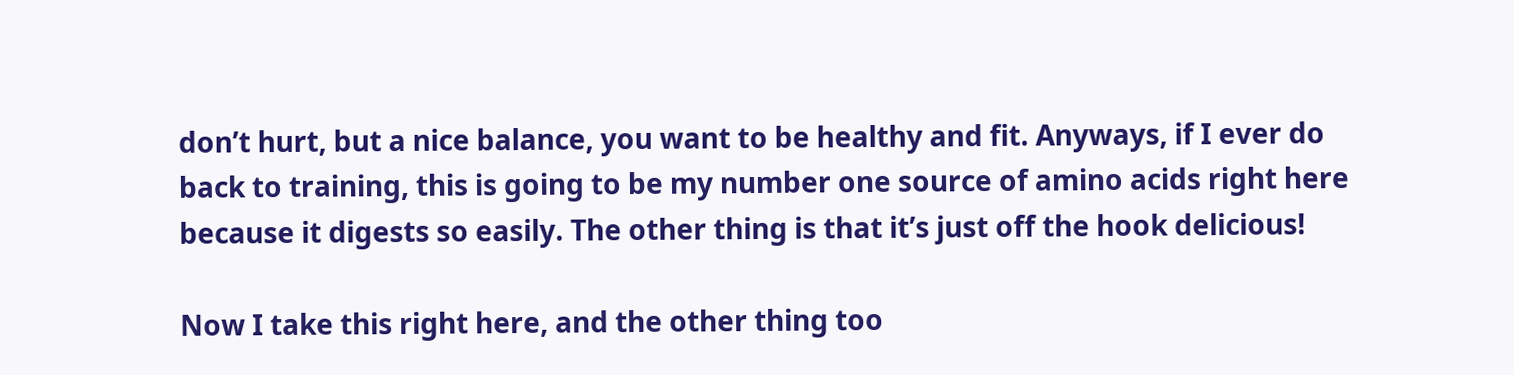don’t hurt, but a nice balance, you want to be healthy and fit. Anyways, if I ever do back to training, this is going to be my number one source of amino acids right here because it digests so easily. The other thing is that it’s just off the hook delicious!

Now I take this right here, and the other thing too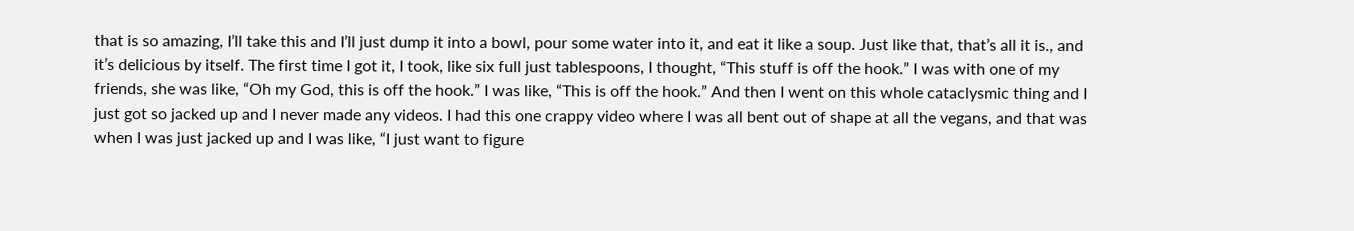that is so amazing, I’ll take this and I’ll just dump it into a bowl, pour some water into it, and eat it like a soup. Just like that, that’s all it is., and it’s delicious by itself. The first time I got it, I took, like six full just tablespoons, I thought, “This stuff is off the hook.” I was with one of my friends, she was like, “Oh my God, this is off the hook.” I was like, “This is off the hook.” And then I went on this whole cataclysmic thing and I just got so jacked up and I never made any videos. I had this one crappy video where I was all bent out of shape at all the vegans, and that was when I was just jacked up and I was like, “I just want to figure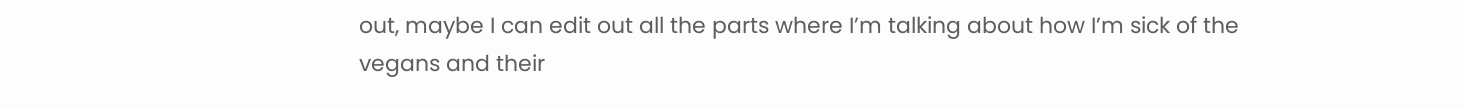out, maybe I can edit out all the parts where I’m talking about how I’m sick of the vegans and their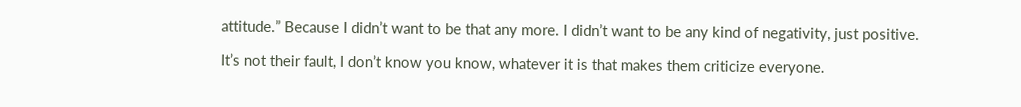attitude.” Because I didn’t want to be that any more. I didn’t want to be any kind of negativity, just positive.

It’s not their fault, I don’t know you know, whatever it is that makes them criticize everyone.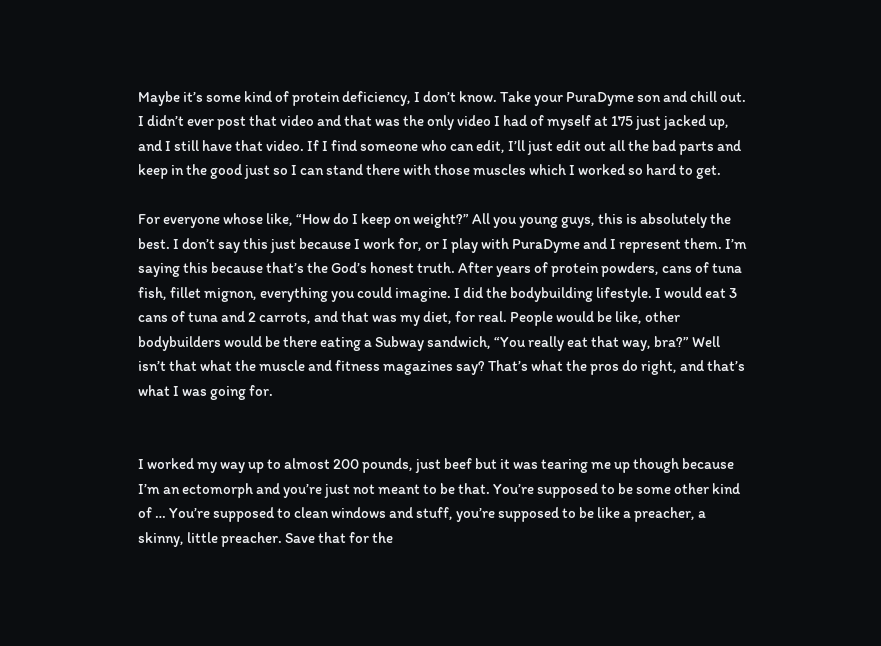Maybe it’s some kind of protein deficiency, I don’t know. Take your PuraDyme son and chill out. I didn’t ever post that video and that was the only video I had of myself at 175 just jacked up, and I still have that video. If I find someone who can edit, I’ll just edit out all the bad parts and keep in the good just so I can stand there with those muscles which I worked so hard to get.

For everyone whose like, “How do I keep on weight?” All you young guys, this is absolutely the best. I don’t say this just because I work for, or I play with PuraDyme and I represent them. I’m saying this because that’s the God’s honest truth. After years of protein powders, cans of tuna fish, fillet mignon, everything you could imagine. I did the bodybuilding lifestyle. I would eat 3 cans of tuna and 2 carrots, and that was my diet, for real. People would be like, other bodybuilders would be there eating a Subway sandwich, “You really eat that way, bra?” Well isn’t that what the muscle and fitness magazines say? That’s what the pros do right, and that’s what I was going for.


I worked my way up to almost 200 pounds, just beef but it was tearing me up though because I’m an ectomorph and you’re just not meant to be that. You’re supposed to be some other kind of … You’re supposed to clean windows and stuff, you’re supposed to be like a preacher, a skinny, little preacher. Save that for the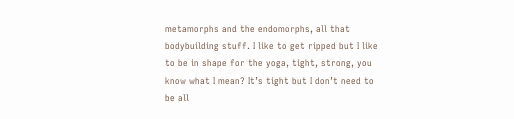metamorphs and the endomorphs, all that bodybuilding stuff. I like to get ripped but I like to be in shape for the yoga, tight, strong, you know what I mean? It’s tight but I don’t need to be all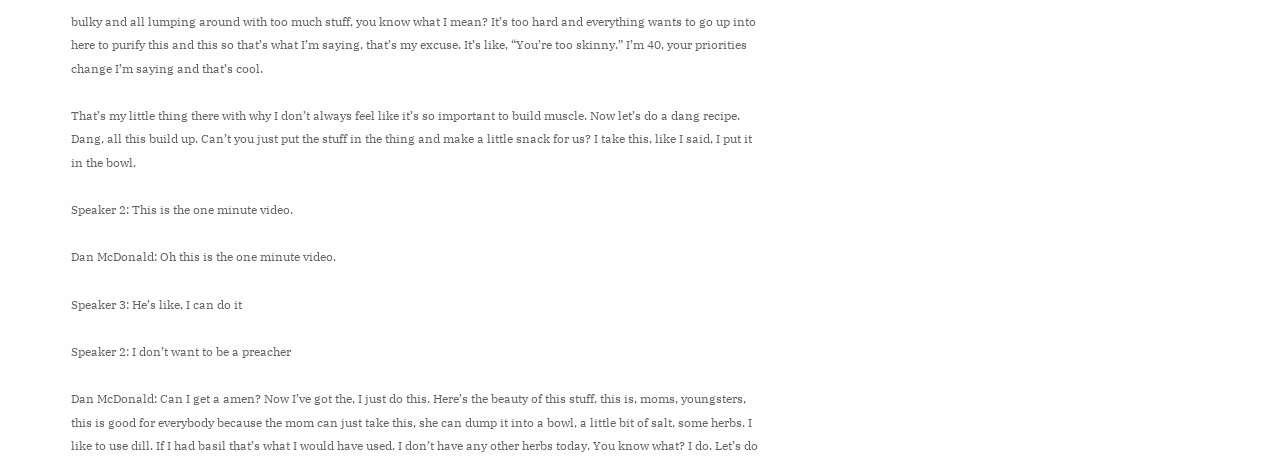bulky and all lumping around with too much stuff, you know what I mean? It’s too hard and everything wants to go up into here to purify this and this so that’s what I’m saying, that’s my excuse. It’s like, “You’re too skinny.” I’m 40, your priorities change I’m saying and that’s cool.

That’s my little thing there with why I don’t always feel like it’s so important to build muscle. Now let’s do a dang recipe. Dang, all this build up. Can’t you just put the stuff in the thing and make a little snack for us? I take this, like I said, I put it in the bowl.

Speaker 2: This is the one minute video.

Dan McDonald: Oh this is the one minute video.

Speaker 3: He’s like, I can do it

Speaker 2: I don’t want to be a preacher

Dan McDonald: Can I get a amen? Now I’ve got the, I just do this. Here’s the beauty of this stuff, this is, moms, youngsters, this is good for everybody because the mom can just take this, she can dump it into a bowl, a little bit of salt, some herbs. I like to use dill. If I had basil that’s what I would have used. I don’t have any other herbs today. You know what? I do. Let’s do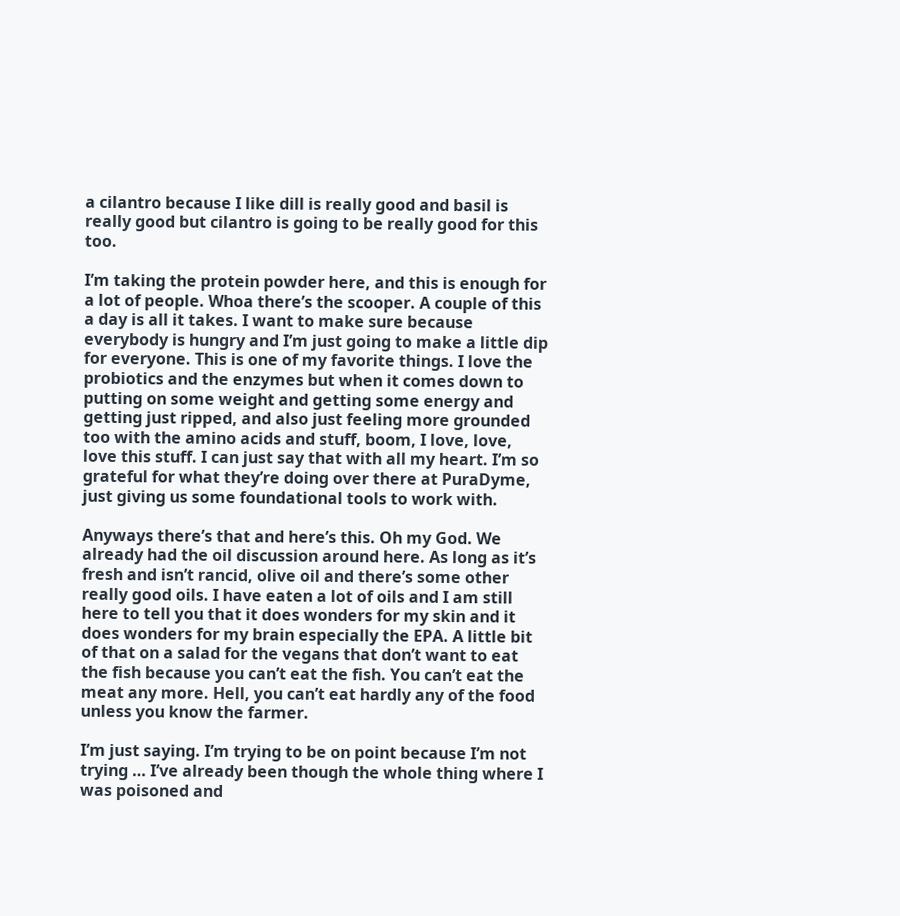a cilantro because I like dill is really good and basil is really good but cilantro is going to be really good for this too.

I’m taking the protein powder here, and this is enough for a lot of people. Whoa there’s the scooper. A couple of this a day is all it takes. I want to make sure because everybody is hungry and I’m just going to make a little dip for everyone. This is one of my favorite things. I love the probiotics and the enzymes but when it comes down to putting on some weight and getting some energy and getting just ripped, and also just feeling more grounded too with the amino acids and stuff, boom, I love, love, love this stuff. I can just say that with all my heart. I’m so grateful for what they’re doing over there at PuraDyme, just giving us some foundational tools to work with.

Anyways there’s that and here’s this. Oh my God. We already had the oil discussion around here. As long as it’s fresh and isn’t rancid, olive oil and there’s some other really good oils. I have eaten a lot of oils and I am still here to tell you that it does wonders for my skin and it does wonders for my brain especially the EPA. A little bit of that on a salad for the vegans that don’t want to eat the fish because you can’t eat the fish. You can’t eat the meat any more. Hell, you can’t eat hardly any of the food unless you know the farmer.

I’m just saying. I’m trying to be on point because I’m not trying … I’ve already been though the whole thing where I was poisoned and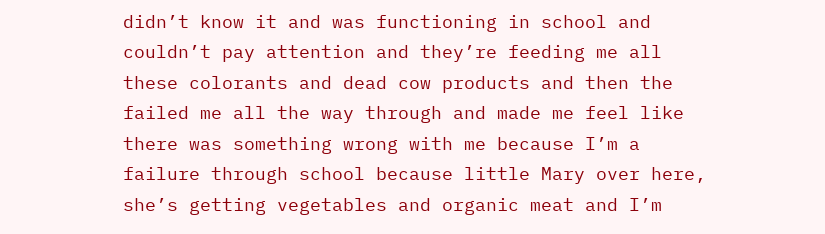didn’t know it and was functioning in school and couldn’t pay attention and they’re feeding me all these colorants and dead cow products and then the failed me all the way through and made me feel like there was something wrong with me because I’m a failure through school because little Mary over here, she’s getting vegetables and organic meat and I’m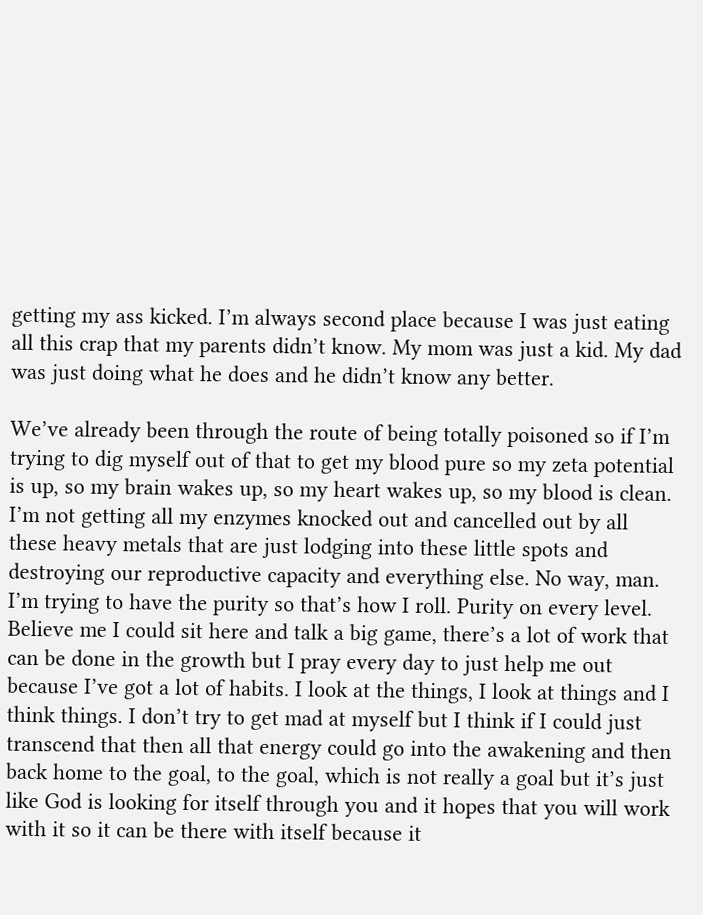getting my ass kicked. I’m always second place because I was just eating all this crap that my parents didn’t know. My mom was just a kid. My dad was just doing what he does and he didn’t know any better.

We’ve already been through the route of being totally poisoned so if I’m trying to dig myself out of that to get my blood pure so my zeta potential is up, so my brain wakes up, so my heart wakes up, so my blood is clean. I’m not getting all my enzymes knocked out and cancelled out by all these heavy metals that are just lodging into these little spots and destroying our reproductive capacity and everything else. No way, man. I’m trying to have the purity so that’s how I roll. Purity on every level. Believe me I could sit here and talk a big game, there’s a lot of work that can be done in the growth but I pray every day to just help me out because I’ve got a lot of habits. I look at the things, I look at things and I think things. I don’t try to get mad at myself but I think if I could just transcend that then all that energy could go into the awakening and then back home to the goal, to the goal, which is not really a goal but it’s just like God is looking for itself through you and it hopes that you will work with it so it can be there with itself because it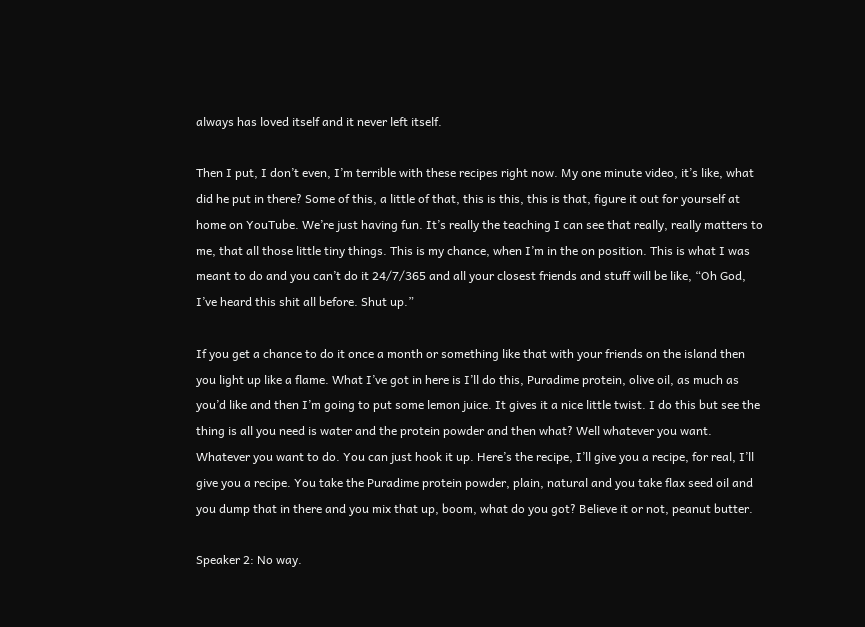always has loved itself and it never left itself.

Then I put, I don’t even, I’m terrible with these recipes right now. My one minute video, it’s like, what did he put in there? Some of this, a little of that, this is this, this is that, figure it out for yourself at home on YouTube. We’re just having fun. It’s really the teaching I can see that really, really matters to me, that all those little tiny things. This is my chance, when I’m in the on position. This is what I was meant to do and you can’t do it 24/7/365 and all your closest friends and stuff will be like, “Oh God, I’ve heard this shit all before. Shut up.”

If you get a chance to do it once a month or something like that with your friends on the island then you light up like a flame. What I’ve got in here is I’ll do this, Puradime protein, olive oil, as much as you’d like and then I’m going to put some lemon juice. It gives it a nice little twist. I do this but see the thing is all you need is water and the protein powder and then what? Well whatever you want. Whatever you want to do. You can just hook it up. Here’s the recipe, I’ll give you a recipe, for real, I’ll give you a recipe. You take the Puradime protein powder, plain, natural and you take flax seed oil and you dump that in there and you mix that up, boom, what do you got? Believe it or not, peanut butter.

Speaker 2: No way.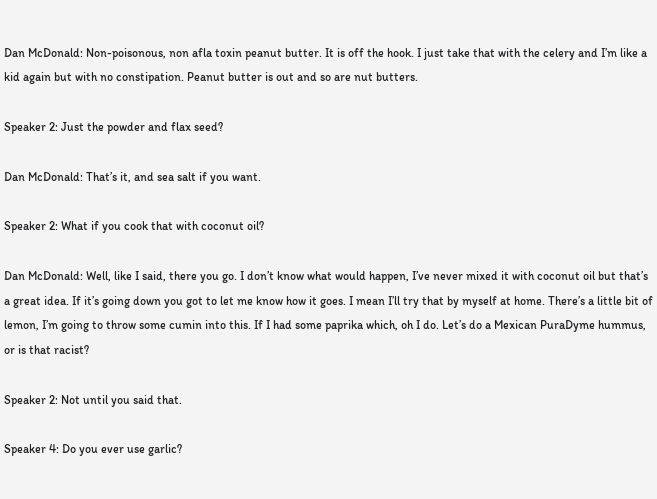Dan McDonald: Non-poisonous, non afla toxin peanut butter. It is off the hook. I just take that with the celery and I’m like a kid again but with no constipation. Peanut butter is out and so are nut butters.

Speaker 2: Just the powder and flax seed?

Dan McDonald: That’s it, and sea salt if you want.

Speaker 2: What if you cook that with coconut oil?

Dan McDonald: Well, like I said, there you go. I don’t know what would happen, I’ve never mixed it with coconut oil but that’s a great idea. If it’s going down you got to let me know how it goes. I mean I’ll try that by myself at home. There’s a little bit of lemon, I’m going to throw some cumin into this. If I had some paprika which, oh I do. Let’s do a Mexican PuraDyme hummus, or is that racist?

Speaker 2: Not until you said that.

Speaker 4: Do you ever use garlic?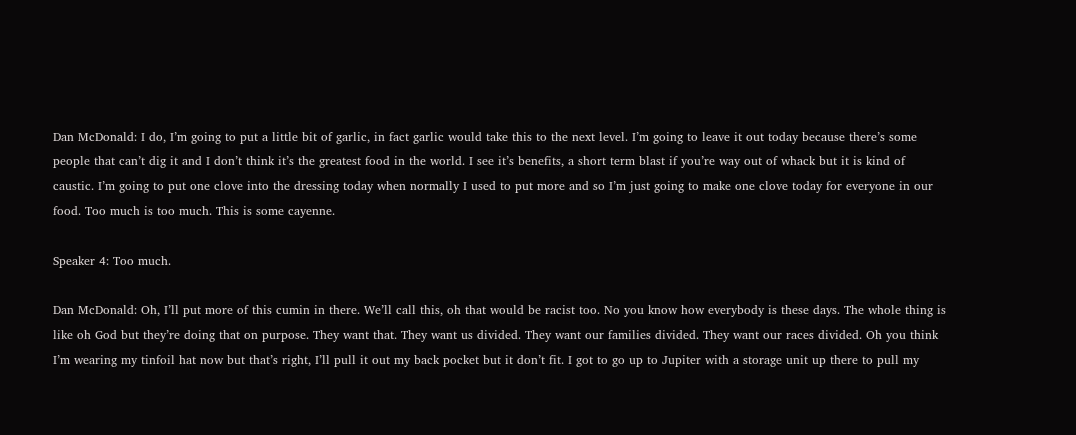Dan McDonald: I do, I’m going to put a little bit of garlic, in fact garlic would take this to the next level. I’m going to leave it out today because there’s some people that can’t dig it and I don’t think it’s the greatest food in the world. I see it’s benefits, a short term blast if you’re way out of whack but it is kind of caustic. I’m going to put one clove into the dressing today when normally I used to put more and so I’m just going to make one clove today for everyone in our food. Too much is too much. This is some cayenne.

Speaker 4: Too much.

Dan McDonald: Oh, I’ll put more of this cumin in there. We’ll call this, oh that would be racist too. No you know how everybody is these days. The whole thing is like oh God but they’re doing that on purpose. They want that. They want us divided. They want our families divided. They want our races divided. Oh you think I’m wearing my tinfoil hat now but that’s right, I’ll pull it out my back pocket but it don’t fit. I got to go up to Jupiter with a storage unit up there to pull my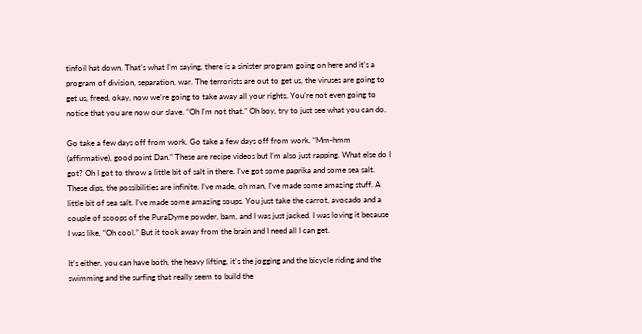tinfoil hat down. That’s what I’m saying, there is a sinister program going on here and it’s a program of division, separation, war. The terrorists are out to get us, the viruses are going to get us, freed, okay, now we’re going to take away all your rights. You’re not even going to notice that you are now our slave. “Oh I’m not that.” Oh boy, try to just see what you can do.

Go take a few days off from work. Go take a few days off from work. “Mm-hmm (affirmative), good point Dan.” These are recipe videos but I’m also just rapping. What else do I got? Oh I got to throw a little bit of salt in there. I’ve got some paprika and some sea salt. These dips, the possibilities are infinite. I’ve made, oh man, I’ve made some amazing stuff. A little bit of sea salt. I’ve made some amazing soups. You just take the carrot, avocado and a couple of scoops of the PuraDyme powder, bam, and I was just jacked. I was loving it because I was like, “Oh cool.” But it took away from the brain and I need all I can get.

It’s either, you can have both, the heavy lifting, it’s the jogging and the bicycle riding and the swimming and the surfing that really seem to build the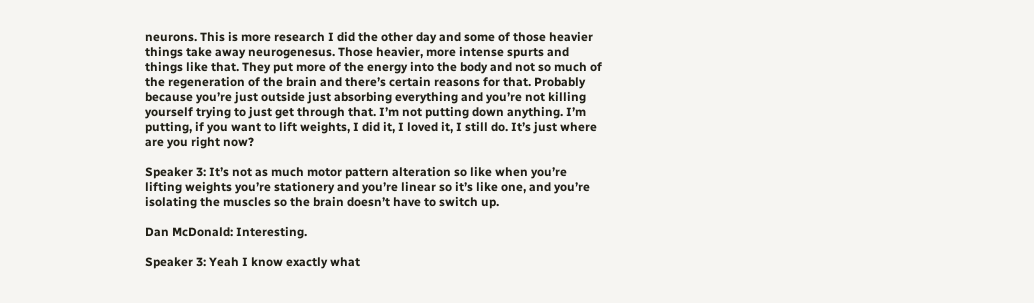neurons. This is more research I did the other day and some of those heavier things take away neurogenesus. Those heavier, more intense spurts and things like that. They put more of the energy into the body and not so much of the regeneration of the brain and there’s certain reasons for that. Probably because you’re just outside just absorbing everything and you’re not killing yourself trying to just get through that. I’m not putting down anything. I’m putting, if you want to lift weights, I did it, I loved it, I still do. It’s just where are you right now?

Speaker 3: It’s not as much motor pattern alteration so like when you’re lifting weights you’re stationery and you’re linear so it’s like one, and you’re isolating the muscles so the brain doesn’t have to switch up.

Dan McDonald: Interesting.

Speaker 3: Yeah I know exactly what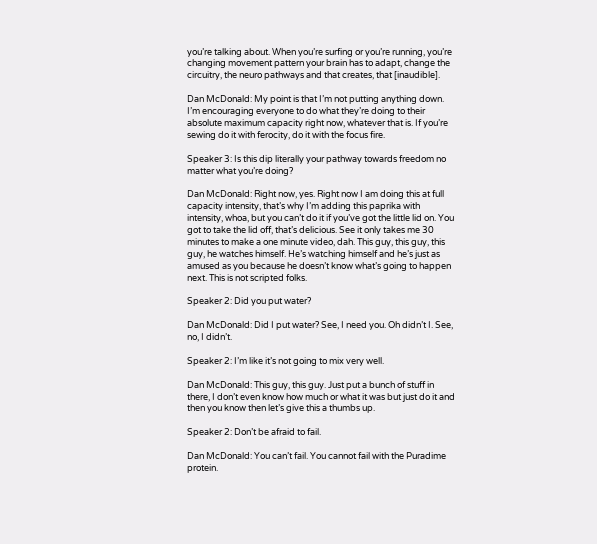you’re talking about. When you’re surfing or you’re running, you’re changing movement pattern your brain has to adapt, change the circuitry, the neuro pathways and that creates, that [inaudible].

Dan McDonald: My point is that I’m not putting anything down. I’m encouraging everyone to do what they’re doing to their absolute maximum capacity right now, whatever that is. If you’re sewing do it with ferocity, do it with the focus fire.

Speaker 3: Is this dip literally your pathway towards freedom no matter what you’re doing?

Dan McDonald: Right now, yes. Right now I am doing this at full capacity intensity, that’s why I’m adding this paprika with intensity, whoa, but you can’t do it if you’ve got the little lid on. You got to take the lid off, that’s delicious. See it only takes me 30 minutes to make a one minute video, dah. This guy, this guy, this guy, he watches himself. He’s watching himself and he’s just as amused as you because he doesn’t know what’s going to happen next. This is not scripted folks.

Speaker 2: Did you put water?

Dan McDonald: Did I put water? See, I need you. Oh didn’t I. See, no, I didn’t.

Speaker 2: I’m like it’s not going to mix very well.

Dan McDonald: This guy, this guy. Just put a bunch of stuff in there, I don’t even know how much or what it was but just do it and then you know then let’s give this a thumbs up.

Speaker 2: Don’t be afraid to fail.

Dan McDonald: You can’t fail. You cannot fail with the Puradime protein.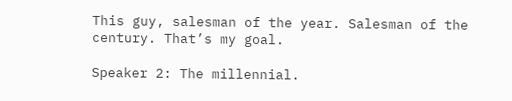This guy, salesman of the year. Salesman of the century. That’s my goal.

Speaker 2: The millennial.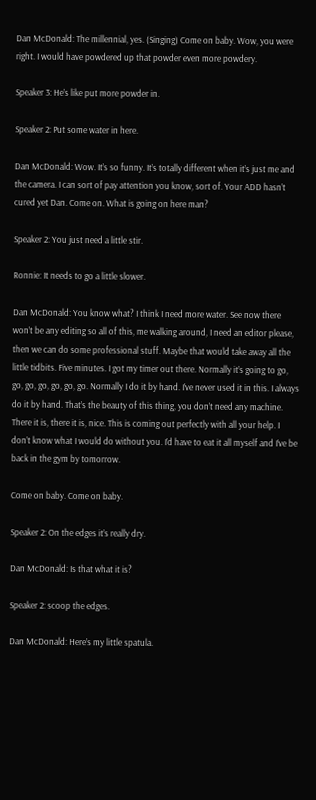Dan McDonald: The millennial, yes. (Singing) Come on baby. Wow, you were right. I would have powdered up that powder even more powdery.

Speaker 3: He’s like put more powder in.

Speaker 2: Put some water in here.

Dan McDonald: Wow. It’s so funny. It’s totally different when it’s just me and the camera. I can sort of pay attention you know, sort of. Your ADD hasn’t cured yet Dan. Come on. What is going on here man?

Speaker 2: You just need a little stir.

Ronnie: It needs to go a little slower.

Dan McDonald: You know what? I think I need more water. See now there won’t be any editing so all of this, me walking around, I need an editor please, then we can do some professional stuff. Maybe that would take away all the little tidbits. Five minutes. I got my timer out there. Normally it’s going to go, go, go, go, go, go, go. Normally I do it by hand. I’ve never used it in this. I always do it by hand. That’s the beauty of this thing, you don’t need any machine. There it is, there it is, nice. This is coming out perfectly with all your help. I don’t know what I would do without you. I’d have to eat it all myself and I’ve be back in the gym by tomorrow.

Come on baby. Come on baby.

Speaker 2: On the edges it’s really dry.

Dan McDonald: Is that what it is?

Speaker 2: scoop the edges.

Dan McDonald: Here’s my little spatula.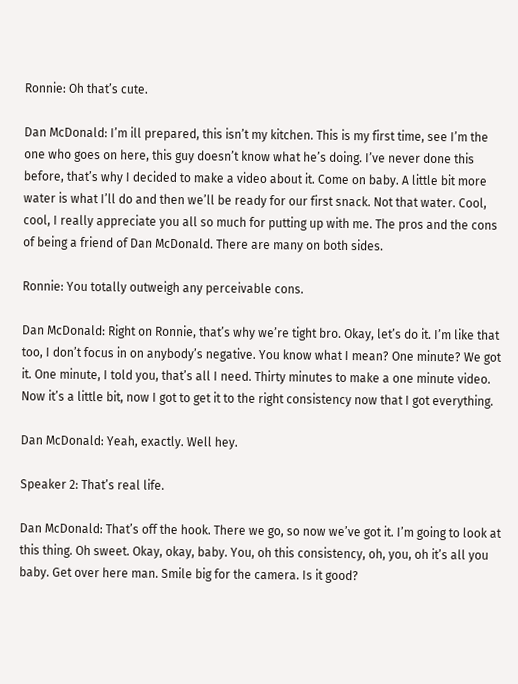Ronnie: Oh that’s cute.

Dan McDonald: I’m ill prepared, this isn’t my kitchen. This is my first time, see I’m the one who goes on here, this guy doesn’t know what he’s doing. I’ve never done this before, that’s why I decided to make a video about it. Come on baby. A little bit more water is what I’ll do and then we’ll be ready for our first snack. Not that water. Cool, cool, I really appreciate you all so much for putting up with me. The pros and the cons of being a friend of Dan McDonald. There are many on both sides.

Ronnie: You totally outweigh any perceivable cons.

Dan McDonald: Right on Ronnie, that’s why we’re tight bro. Okay, let’s do it. I’m like that too, I don’t focus in on anybody’s negative. You know what I mean? One minute? We got it. One minute, I told you, that’s all I need. Thirty minutes to make a one minute video. Now it’s a little bit, now I got to get it to the right consistency now that I got everything.

Dan McDonald: Yeah, exactly. Well hey.

Speaker 2: That’s real life.

Dan McDonald: That’s off the hook. There we go, so now we’ve got it. I’m going to look at this thing. Oh sweet. Okay, okay, baby. You, oh this consistency, oh, you, oh it’s all you baby. Get over here man. Smile big for the camera. Is it good?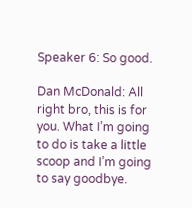Speaker 6: So good.

Dan McDonald: All right bro, this is for you. What I’m going to do is take a little scoop and I’m going to say goodbye.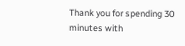Thank you for spending 30 minutes with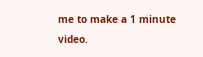me to make a 1 minute video.